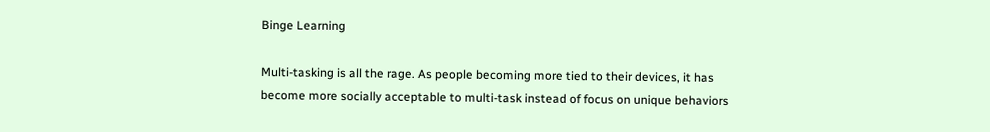Binge Learning

Multi-tasking is all the rage. As people becoming more tied to their devices, it has become more socially acceptable to multi-task instead of focus on unique behaviors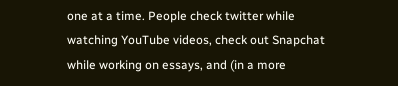one at a time. People check twitter while watching YouTube videos, check out Snapchat while working on essays, and (in a more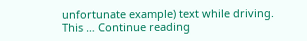unfortunate example) text while driving. This … Continue reading